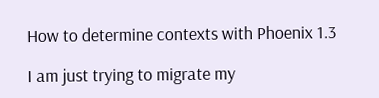How to determine contexts with Phoenix 1.3

I am just trying to migrate my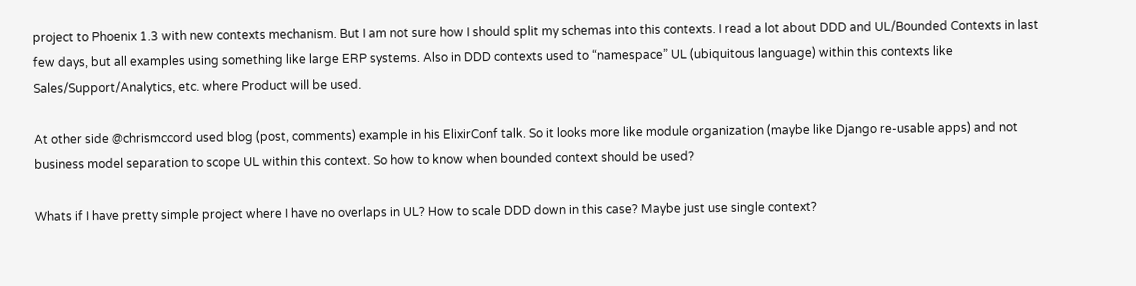project to Phoenix 1.3 with new contexts mechanism. But I am not sure how I should split my schemas into this contexts. I read a lot about DDD and UL/Bounded Contexts in last few days, but all examples using something like large ERP systems. Also in DDD contexts used to “namespace” UL (ubiquitous language) within this contexts like Sales/Support/Analytics, etc. where Product will be used.

At other side @chrismccord used blog (post, comments) example in his ElixirConf talk. So it looks more like module organization (maybe like Django re-usable apps) and not business model separation to scope UL within this context. So how to know when bounded context should be used?

Whats if I have pretty simple project where I have no overlaps in UL? How to scale DDD down in this case? Maybe just use single context?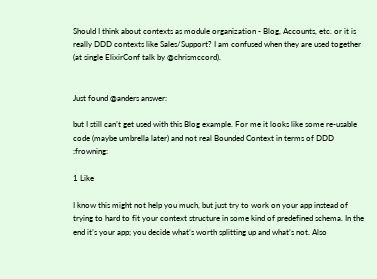Should I think about contexts as module organization - Blog, Accounts, etc. or it is really DDD contexts like Sales/Support? I am confused when they are used together (at single ElixirConf talk by @chrismccord).


Just found @anders answer:

but I still can’t get used with this Blog example. For me it looks like some re-usable code (maybe umbrella later) and not real Bounded Context in terms of DDD :frowning:

1 Like

I know this might not help you much, but just try to work on your app instead of trying to hard to fit your context structure in some kind of predefined schema. In the end it’s your app; you decide what’s worth splitting up and what’s not. Also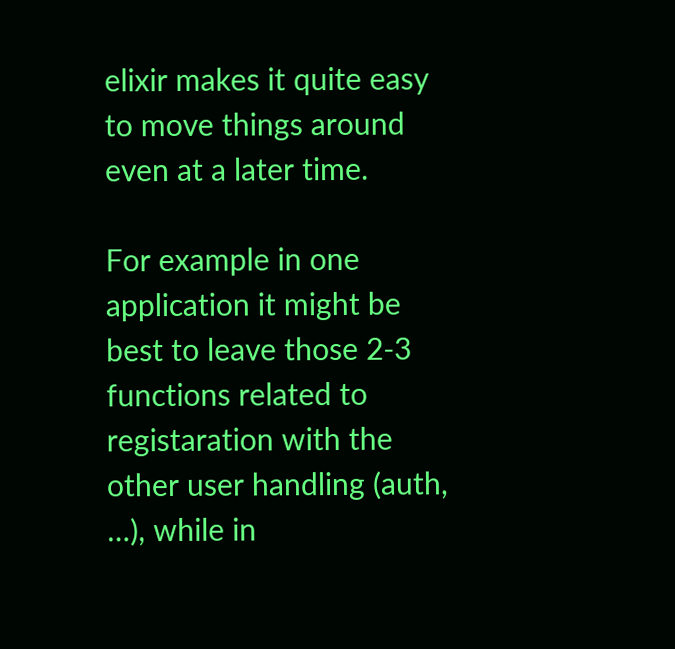elixir makes it quite easy to move things around even at a later time.

For example in one application it might be best to leave those 2-3 functions related to registaration with the other user handling (auth, …), while in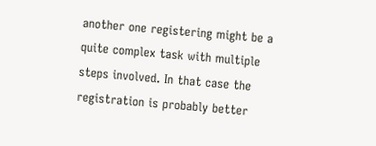another one registering might be a quite complex task with multiple steps involved. In that case the registration is probably better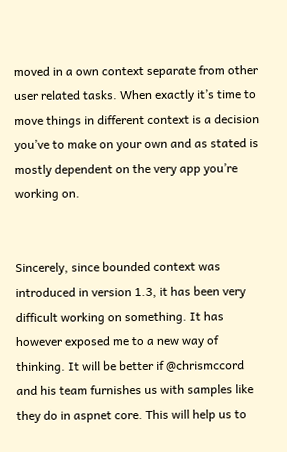moved in a own context separate from other user related tasks. When exactly it’s time to move things in different context is a decision you’ve to make on your own and as stated is mostly dependent on the very app you’re working on.


Sincerely, since bounded context was introduced in version 1.3, it has been very difficult working on something. It has however exposed me to a new way of thinking. It will be better if @chrismccord and his team furnishes us with samples like they do in aspnet core. This will help us to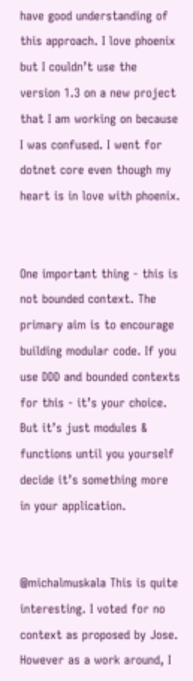have good understanding of this approach. I love phoenix but I couldn’t use the version 1.3 on a new project that I am working on because I was confused. I went for dotnet core even though my heart is in love with phoenix.


One important thing - this is not bounded context. The primary aim is to encourage building modular code. If you use DDD and bounded contexts for this - it’s your choice. But it’s just modules & functions until you yourself decide it’s something more in your application.


@michalmuskala This is quite interesting. I voted for no context as proposed by Jose. However as a work around, I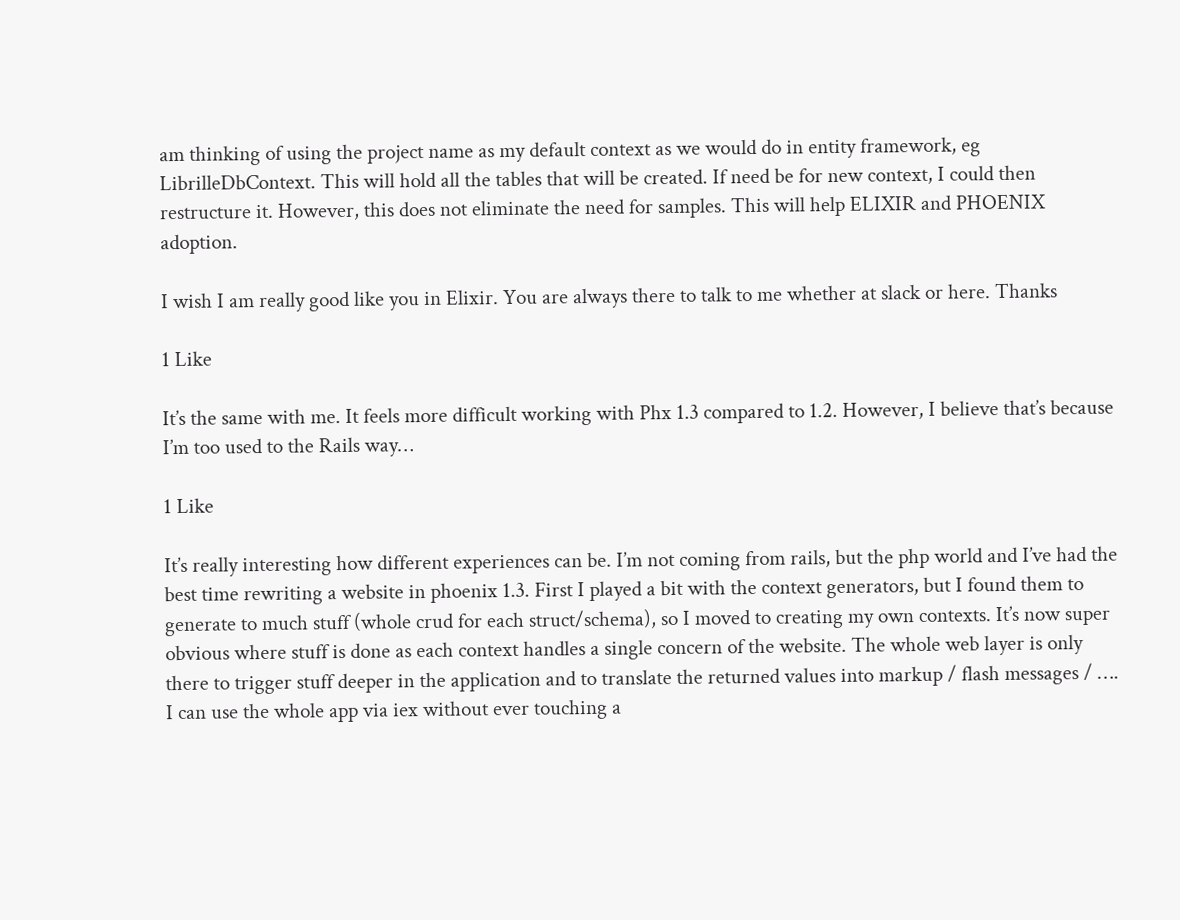am thinking of using the project name as my default context as we would do in entity framework, eg LibrilleDbContext. This will hold all the tables that will be created. If need be for new context, I could then restructure it. However, this does not eliminate the need for samples. This will help ELIXIR and PHOENIX adoption.

I wish I am really good like you in Elixir. You are always there to talk to me whether at slack or here. Thanks

1 Like

It’s the same with me. It feels more difficult working with Phx 1.3 compared to 1.2. However, I believe that’s because I’m too used to the Rails way…

1 Like

It’s really interesting how different experiences can be. I’m not coming from rails, but the php world and I’ve had the best time rewriting a website in phoenix 1.3. First I played a bit with the context generators, but I found them to generate to much stuff (whole crud for each struct/schema), so I moved to creating my own contexts. It’s now super obvious where stuff is done as each context handles a single concern of the website. The whole web layer is only there to trigger stuff deeper in the application and to translate the returned values into markup / flash messages / …. I can use the whole app via iex without ever touching a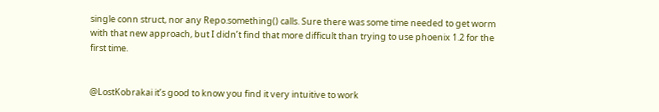single conn struct, nor any Repo.something() calls. Sure there was some time needed to get worm with that new approach, but I didn’t find that more difficult than trying to use phoenix 1.2 for the first time.


@LostKobrakai it’s good to know you find it very intuitive to work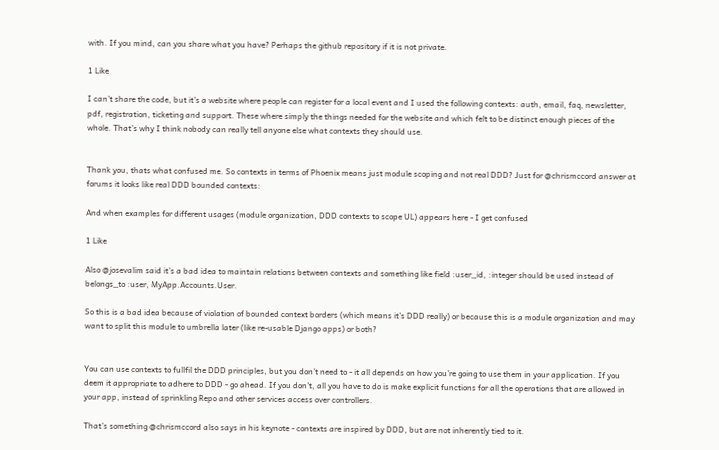with. If you mind, can you share what you have? Perhaps the github repository if it is not private.

1 Like

I can’t share the code, but it’s a website where people can register for a local event and I used the following contexts: auth, email, faq, newsletter, pdf, registration, ticketing and support. These where simply the things needed for the website and which felt to be distinct enough pieces of the whole. That’s why I think nobody can really tell anyone else what contexts they should use.


Thank you, thats what confused me. So contexts in terms of Phoenix means just module scoping and not real DDD? Just for @chrismccord answer at forums it looks like real DDD bounded contexts:

And when examples for different usages (module organization, DDD contexts to scope UL) appears here - I get confused

1 Like

Also @josevalim said it’s a bad idea to maintain relations between contexts and something like field :user_id, :integer should be used instead of belongs_to :user, MyApp.Accounts.User.

So this is a bad idea because of violation of bounded context borders (which means it’s DDD really) or because this is a module organization and may want to split this module to umbrella later (like re-usable Django apps) or both?


You can use contexts to fullfil the DDD principles, but you don’t need to - it all depends on how you’re going to use them in your application. If you deem it appropriate to adhere to DDD - go ahead. If you don’t, all you have to do is make explicit functions for all the operations that are allowed in your app, instead of sprinkling Repo and other services access over controllers.

That’s something @chrismccord also says in his keynote - contexts are inspired by DDD, but are not inherently tied to it.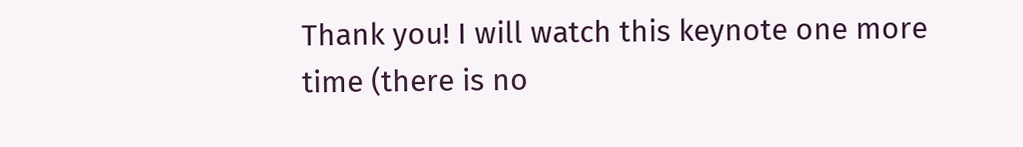Thank you! I will watch this keynote one more time (there is no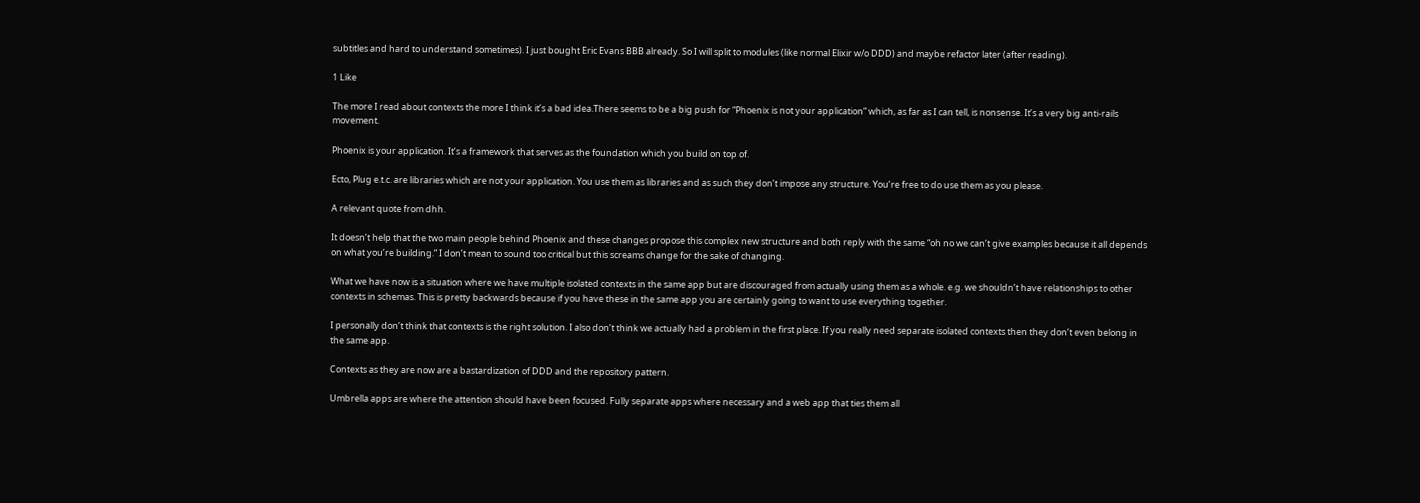subtitles and hard to understand sometimes). I just bought Eric Evans BBB already. So I will split to modules (like normal Elixir w/o DDD) and maybe refactor later (after reading).

1 Like

The more I read about contexts the more I think it’s a bad idea.There seems to be a big push for “Phoenix is not your application” which, as far as I can tell, is nonsense. It’s a very big anti-rails movement.

Phoenix is your application. It’s a framework that serves as the foundation which you build on top of.

Ecto, Plug e.t.c. are libraries which are not your application. You use them as libraries and as such they don’t impose any structure. You’re free to do use them as you please.

A relevant quote from dhh.

It doesn’t help that the two main people behind Phoenix and these changes propose this complex new structure and both reply with the same “oh no we can’t give examples because it all depends on what you’re building.” I don’t mean to sound too critical but this screams change for the sake of changing.

What we have now is a situation where we have multiple isolated contexts in the same app but are discouraged from actually using them as a whole. e.g. we shouldn’t have relationships to other contexts in schemas. This is pretty backwards because if you have these in the same app you are certainly going to want to use everything together.

I personally don’t think that contexts is the right solution. I also don’t think we actually had a problem in the first place. If you really need separate isolated contexts then they don’t even belong in the same app.

Contexts as they are now are a bastardization of DDD and the repository pattern.

Umbrella apps are where the attention should have been focused. Fully separate apps where necessary and a web app that ties them all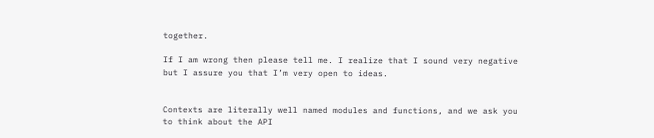together.

If I am wrong then please tell me. I realize that I sound very negative but I assure you that I’m very open to ideas.


Contexts are literally well named modules and functions, and we ask you to think about the API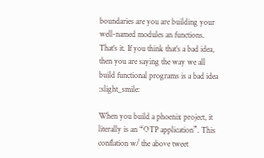boundaries are you are building your well-named modules an functions. That’s it. If you think that’s a bad idea, then you are saying the way we all build functional programs is a bad idea :slight_smile:

When you build a phoenix project, it literally is an “OTP application”. This conflation w/ the above tweet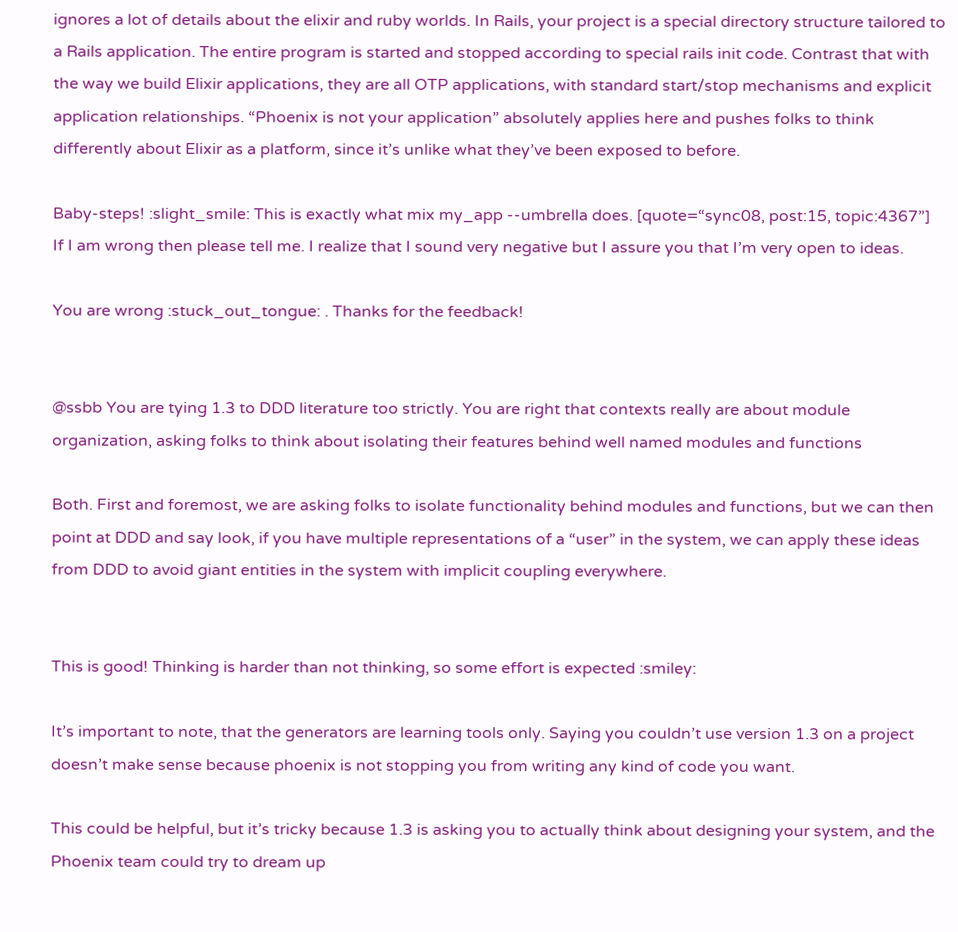ignores a lot of details about the elixir and ruby worlds. In Rails, your project is a special directory structure tailored to a Rails application. The entire program is started and stopped according to special rails init code. Contrast that with the way we build Elixir applications, they are all OTP applications, with standard start/stop mechanisms and explicit application relationships. “Phoenix is not your application” absolutely applies here and pushes folks to think differently about Elixir as a platform, since it’s unlike what they’ve been exposed to before.

Baby-steps! :slight_smile: This is exactly what mix my_app --umbrella does. [quote=“sync08, post:15, topic:4367”]
If I am wrong then please tell me. I realize that I sound very negative but I assure you that I’m very open to ideas.

You are wrong :stuck_out_tongue: . Thanks for the feedback!


@ssbb You are tying 1.3 to DDD literature too strictly. You are right that contexts really are about module organization, asking folks to think about isolating their features behind well named modules and functions

Both. First and foremost, we are asking folks to isolate functionality behind modules and functions, but we can then point at DDD and say look, if you have multiple representations of a “user” in the system, we can apply these ideas from DDD to avoid giant entities in the system with implicit coupling everywhere.


This is good! Thinking is harder than not thinking, so some effort is expected :smiley:

It’s important to note, that the generators are learning tools only. Saying you couldn’t use version 1.3 on a project doesn’t make sense because phoenix is not stopping you from writing any kind of code you want.

This could be helpful, but it’s tricky because 1.3 is asking you to actually think about designing your system, and the Phoenix team could try to dream up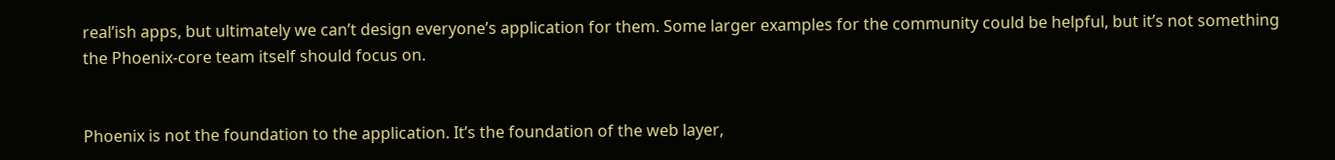real’ish apps, but ultimately we can’t design everyone’s application for them. Some larger examples for the community could be helpful, but it’s not something the Phoenix-core team itself should focus on.


Phoenix is not the foundation to the application. It’s the foundation of the web layer,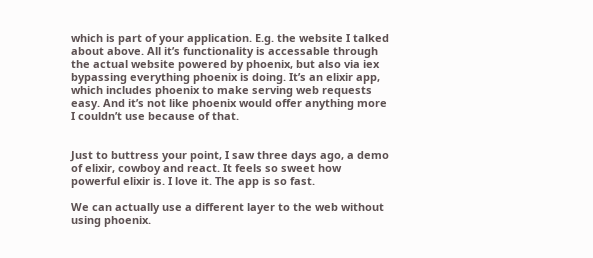which is part of your application. E.g. the website I talked about above. All it’s functionality is accessable through the actual website powered by phoenix, but also via iex bypassing everything phoenix is doing. It’s an elixir app, which includes phoenix to make serving web requests easy. And it’s not like phoenix would offer anything more I couldn’t use because of that.


Just to buttress your point, I saw three days ago, a demo of elixir, cowboy and react. It feels so sweet how powerful elixir is. I love it. The app is so fast.

We can actually use a different layer to the web without using phoenix.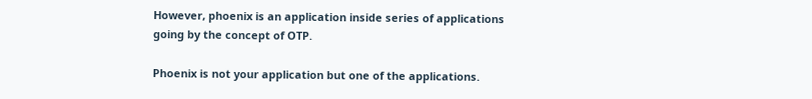However, phoenix is an application inside series of applications going by the concept of OTP.

Phoenix is not your application but one of the applications.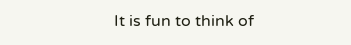It is fun to think of